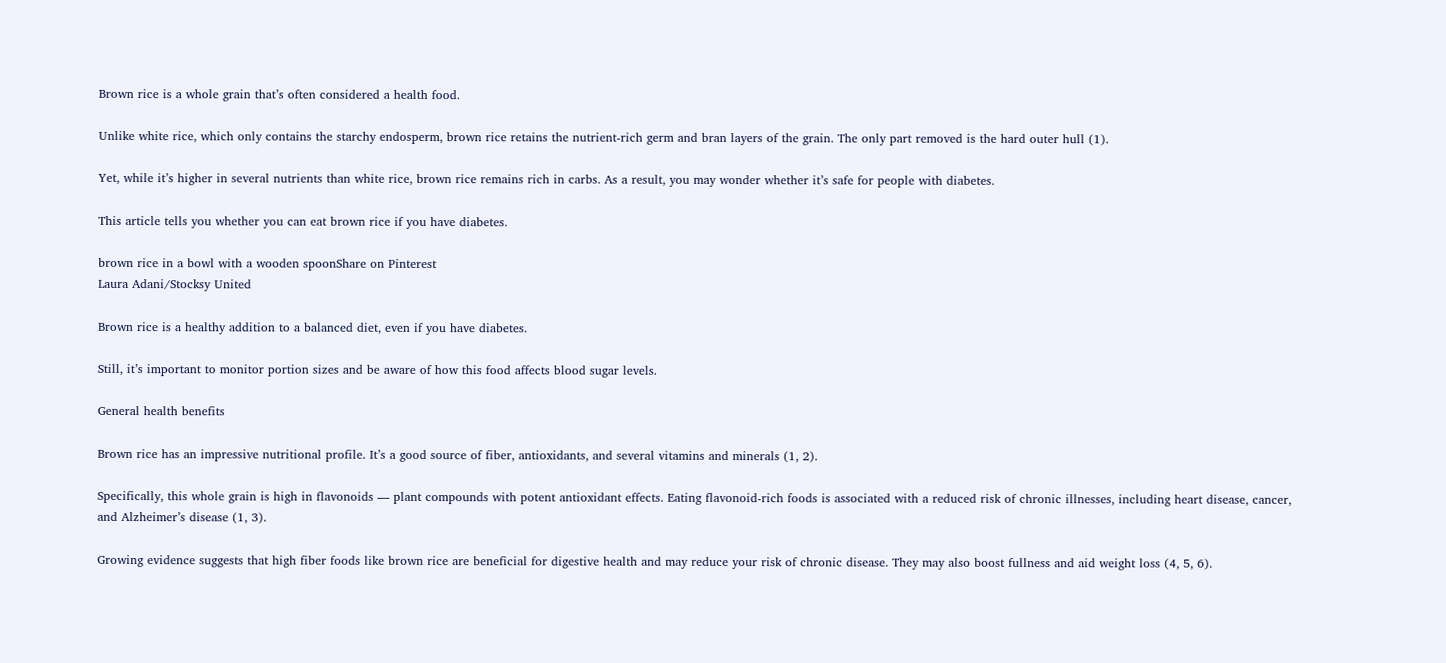Brown rice is a whole grain that’s often considered a health food.

Unlike white rice, which only contains the starchy endosperm, brown rice retains the nutrient-rich germ and bran layers of the grain. The only part removed is the hard outer hull (1).

Yet, while it’s higher in several nutrients than white rice, brown rice remains rich in carbs. As a result, you may wonder whether it’s safe for people with diabetes.

This article tells you whether you can eat brown rice if you have diabetes.

brown rice in a bowl with a wooden spoonShare on Pinterest
Laura Adani/Stocksy United

Brown rice is a healthy addition to a balanced diet, even if you have diabetes.

Still, it’s important to monitor portion sizes and be aware of how this food affects blood sugar levels.

General health benefits

Brown rice has an impressive nutritional profile. It’s a good source of fiber, antioxidants, and several vitamins and minerals (1, 2).

Specifically, this whole grain is high in flavonoids — plant compounds with potent antioxidant effects. Eating flavonoid-rich foods is associated with a reduced risk of chronic illnesses, including heart disease, cancer, and Alzheimer’s disease (1, 3).

Growing evidence suggests that high fiber foods like brown rice are beneficial for digestive health and may reduce your risk of chronic disease. They may also boost fullness and aid weight loss (4, 5, 6).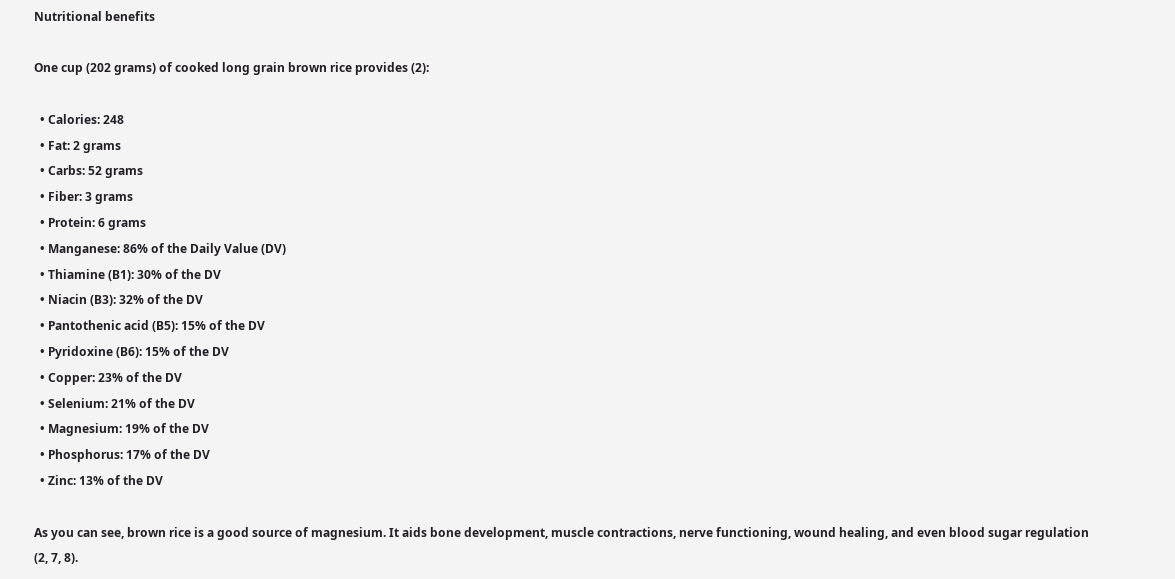Nutritional benefits

One cup (202 grams) of cooked long grain brown rice provides (2):

  • Calories: 248
  • Fat: 2 grams
  • Carbs: 52 grams
  • Fiber: 3 grams
  • Protein: 6 grams
  • Manganese: 86% of the Daily Value (DV)
  • Thiamine (B1): 30% of the DV
  • Niacin (B3): 32% of the DV
  • Pantothenic acid (B5): 15% of the DV
  • Pyridoxine (B6): 15% of the DV
  • Copper: 23% of the DV
  • Selenium: 21% of the DV
  • Magnesium: 19% of the DV
  • Phosphorus: 17% of the DV
  • Zinc: 13% of the DV

As you can see, brown rice is a good source of magnesium. It aids bone development, muscle contractions, nerve functioning, wound healing, and even blood sugar regulation (2, 7, 8).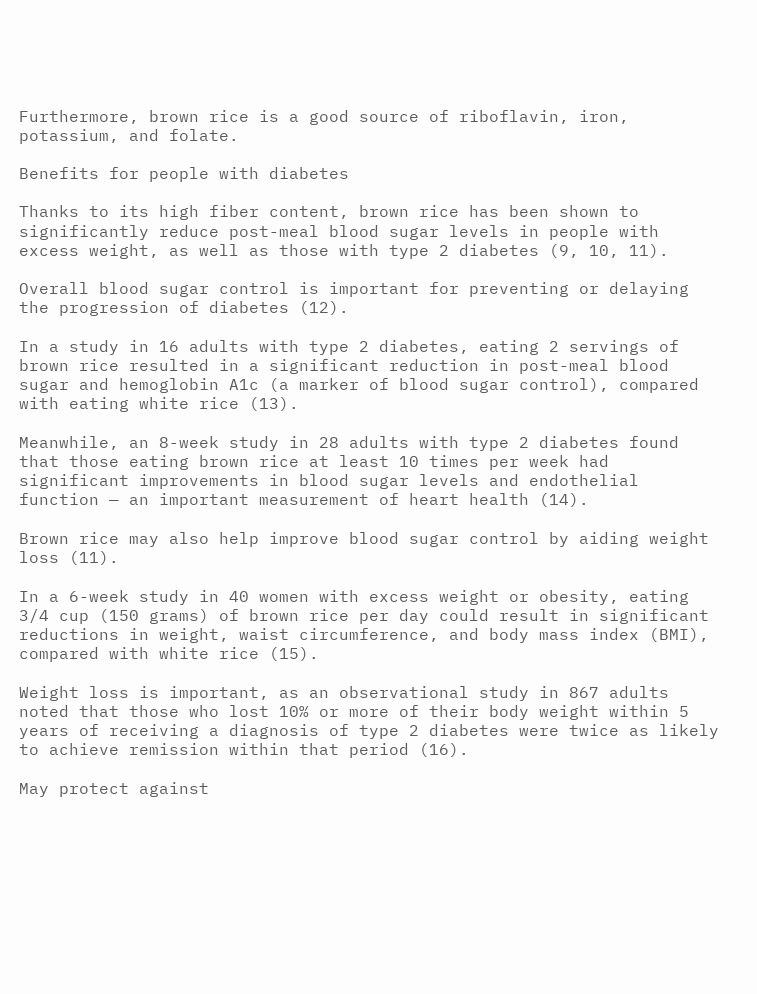Furthermore, brown rice is a good source of riboflavin, iron, potassium, and folate.

Benefits for people with diabetes

Thanks to its high fiber content, brown rice has been shown to significantly reduce post-meal blood sugar levels in people with excess weight, as well as those with type 2 diabetes (9, 10, 11).

Overall blood sugar control is important for preventing or delaying the progression of diabetes (12).

In a study in 16 adults with type 2 diabetes, eating 2 servings of brown rice resulted in a significant reduction in post-meal blood sugar and hemoglobin A1c (a marker of blood sugar control), compared with eating white rice (13).

Meanwhile, an 8-week study in 28 adults with type 2 diabetes found that those eating brown rice at least 10 times per week had significant improvements in blood sugar levels and endothelial function — an important measurement of heart health (14).

Brown rice may also help improve blood sugar control by aiding weight loss (11).

In a 6-week study in 40 women with excess weight or obesity, eating 3/4 cup (150 grams) of brown rice per day could result in significant reductions in weight, waist circumference, and body mass index (BMI), compared with white rice (15).

Weight loss is important, as an observational study in 867 adults noted that those who lost 10% or more of their body weight within 5 years of receiving a diagnosis of type 2 diabetes were twice as likely to achieve remission within that period (16).

May protect against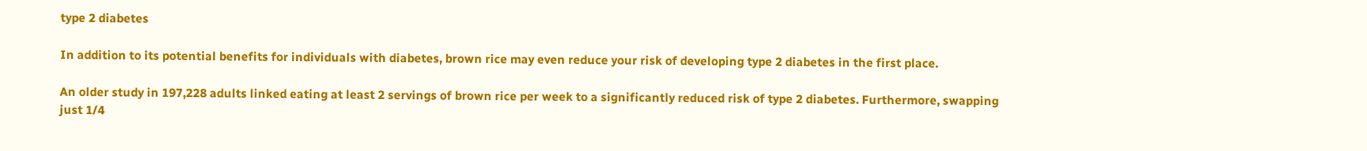type 2 diabetes

In addition to its potential benefits for individuals with diabetes, brown rice may even reduce your risk of developing type 2 diabetes in the first place.

An older study in 197,228 adults linked eating at least 2 servings of brown rice per week to a significantly reduced risk of type 2 diabetes. Furthermore, swapping just 1/4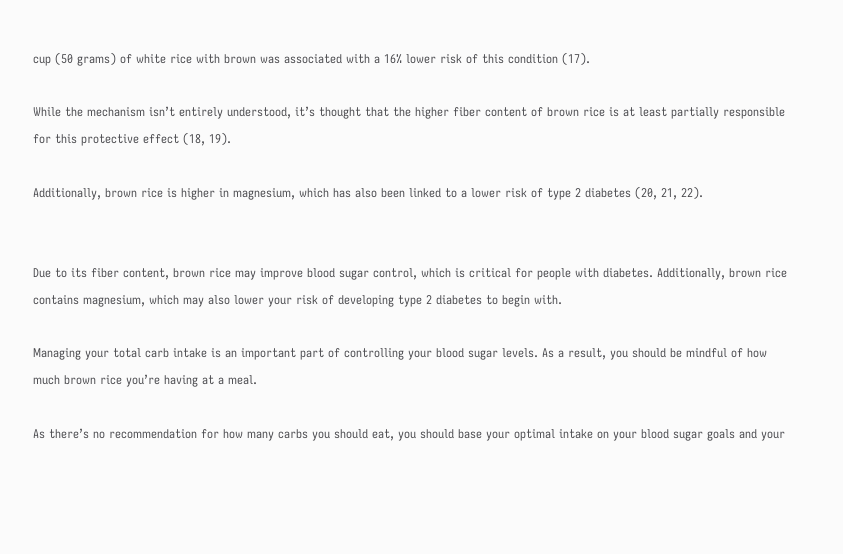cup (50 grams) of white rice with brown was associated with a 16% lower risk of this condition (17).

While the mechanism isn’t entirely understood, it’s thought that the higher fiber content of brown rice is at least partially responsible for this protective effect (18, 19).

Additionally, brown rice is higher in magnesium, which has also been linked to a lower risk of type 2 diabetes (20, 21, 22).


Due to its fiber content, brown rice may improve blood sugar control, which is critical for people with diabetes. Additionally, brown rice contains magnesium, which may also lower your risk of developing type 2 diabetes to begin with.

Managing your total carb intake is an important part of controlling your blood sugar levels. As a result, you should be mindful of how much brown rice you’re having at a meal.

As there’s no recommendation for how many carbs you should eat, you should base your optimal intake on your blood sugar goals and your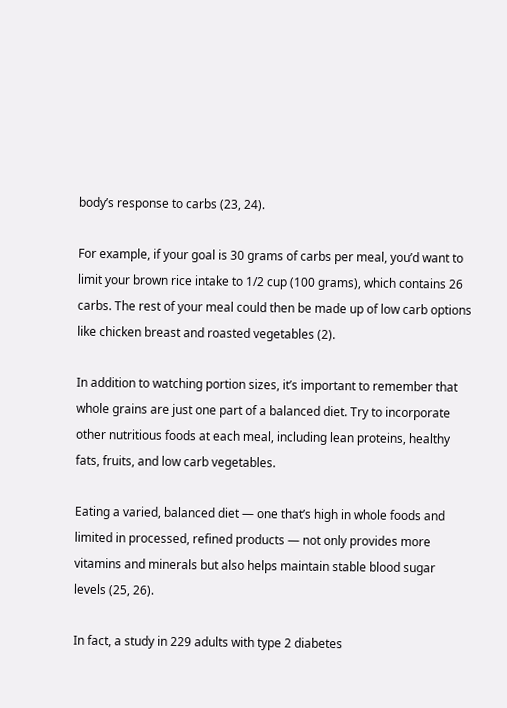body’s response to carbs (23, 24).

For example, if your goal is 30 grams of carbs per meal, you’d want to limit your brown rice intake to 1/2 cup (100 grams), which contains 26 carbs. The rest of your meal could then be made up of low carb options like chicken breast and roasted vegetables (2).

In addition to watching portion sizes, it’s important to remember that whole grains are just one part of a balanced diet. Try to incorporate other nutritious foods at each meal, including lean proteins, healthy fats, fruits, and low carb vegetables.

Eating a varied, balanced diet — one that’s high in whole foods and limited in processed, refined products — not only provides more vitamins and minerals but also helps maintain stable blood sugar levels (25, 26).

In fact, a study in 229 adults with type 2 diabetes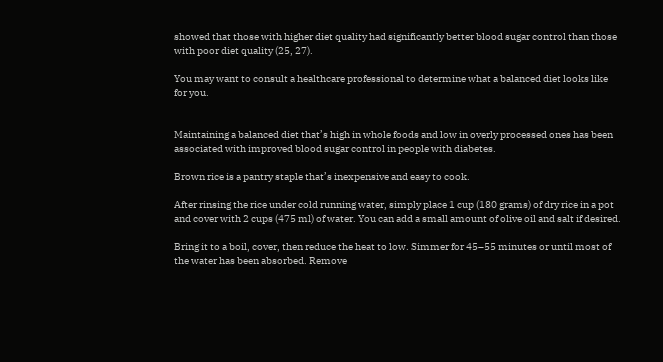showed that those with higher diet quality had significantly better blood sugar control than those with poor diet quality (25, 27).

You may want to consult a healthcare professional to determine what a balanced diet looks like for you.


Maintaining a balanced diet that’s high in whole foods and low in overly processed ones has been associated with improved blood sugar control in people with diabetes.

Brown rice is a pantry staple that’s inexpensive and easy to cook.

After rinsing the rice under cold running water, simply place 1 cup (180 grams) of dry rice in a pot and cover with 2 cups (475 ml) of water. You can add a small amount of olive oil and salt if desired.

Bring it to a boil, cover, then reduce the heat to low. Simmer for 45–55 minutes or until most of the water has been absorbed. Remove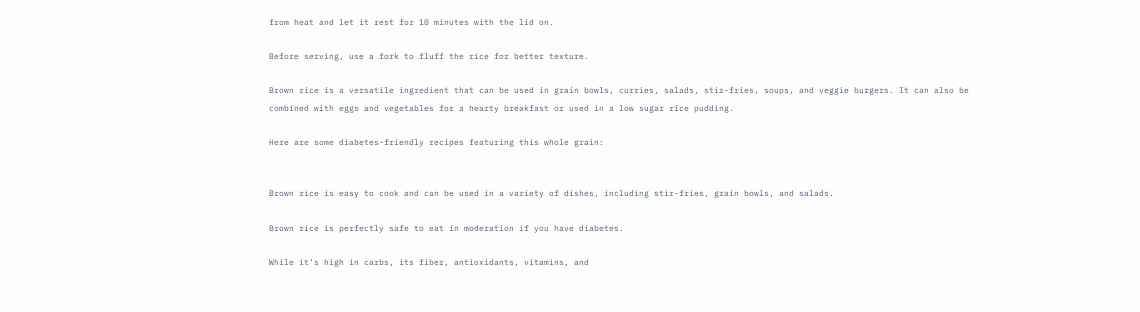from heat and let it rest for 10 minutes with the lid on.

Before serving, use a fork to fluff the rice for better texture.

Brown rice is a versatile ingredient that can be used in grain bowls, curries, salads, stir-fries, soups, and veggie burgers. It can also be combined with eggs and vegetables for a hearty breakfast or used in a low sugar rice pudding.

Here are some diabetes-friendly recipes featuring this whole grain:


Brown rice is easy to cook and can be used in a variety of dishes, including stir-fries, grain bowls, and salads.

Brown rice is perfectly safe to eat in moderation if you have diabetes.

While it’s high in carbs, its fiber, antioxidants, vitamins, and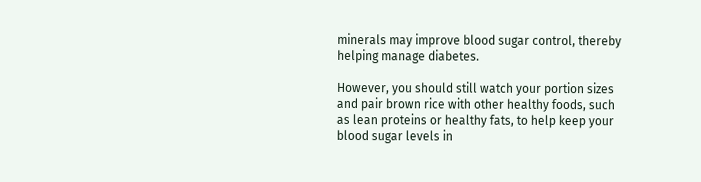minerals may improve blood sugar control, thereby helping manage diabetes.

However, you should still watch your portion sizes and pair brown rice with other healthy foods, such as lean proteins or healthy fats, to help keep your blood sugar levels in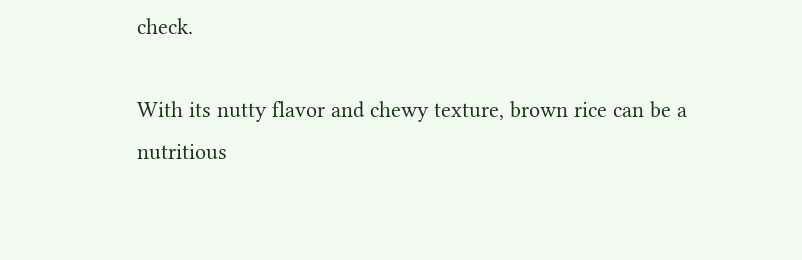check.

With its nutty flavor and chewy texture, brown rice can be a nutritious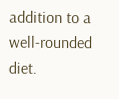addition to a well-rounded diet.